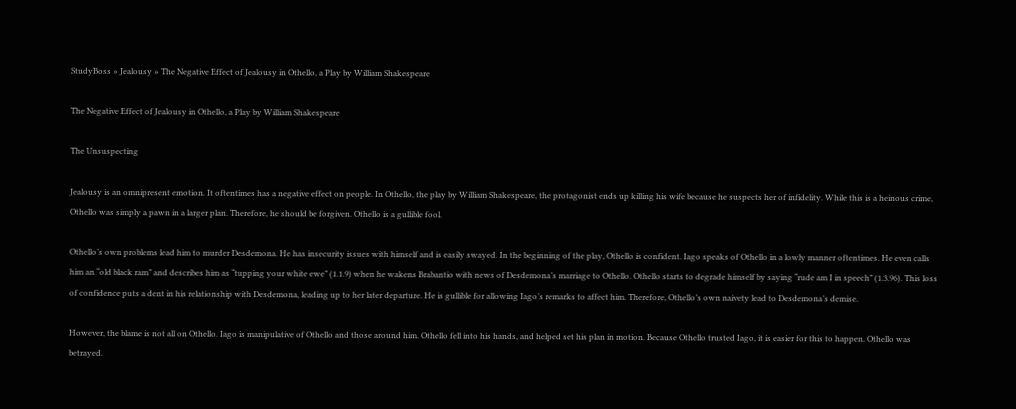StudyBoss » Jealousy » The Negative Effect of Jealousy in Othello, a Play by William Shakespeare

The Negative Effect of Jealousy in Othello, a Play by William Shakespeare

The Unsuspecting

Jealousy is an omnipresent emotion. It oftentimes has a negative effect on people. In Othello, the play by William Shakespeare, the protagonist ends up killing his wife because he suspects her of infidelity. While this is a heinous crime, Othello was simply a pawn in a larger plan. Therefore, he should be forgiven. Othello is a gullible fool.

Othello’s own problems lead him to murder Desdemona. He has insecurity issues with himself and is easily swayed. In the beginning of the play, Othello is confident. Iago speaks of Othello in a lowly manner oftentimes. He even calls him an “old black ram” and describes him as “tupping your white ewe” (1.1.9) when he wakens Brabantio with news of Desdemona’s marriage to Othello. Othello starts to degrade himself by saying “rude am I in speech” (1.3.96). This loss of confidence puts a dent in his relationship with Desdemona, leading up to her later departure. He is gullible for allowing Iago’s remarks to affect him. Therefore, Othello’s own naivety lead to Desdemona’s demise.

However, the blame is not all on Othello. Iago is manipulative of Othello and those around him. Othello fell into his hands, and helped set his plan in motion. Because Othello trusted Iago, it is easier for this to happen. Othello was betrayed.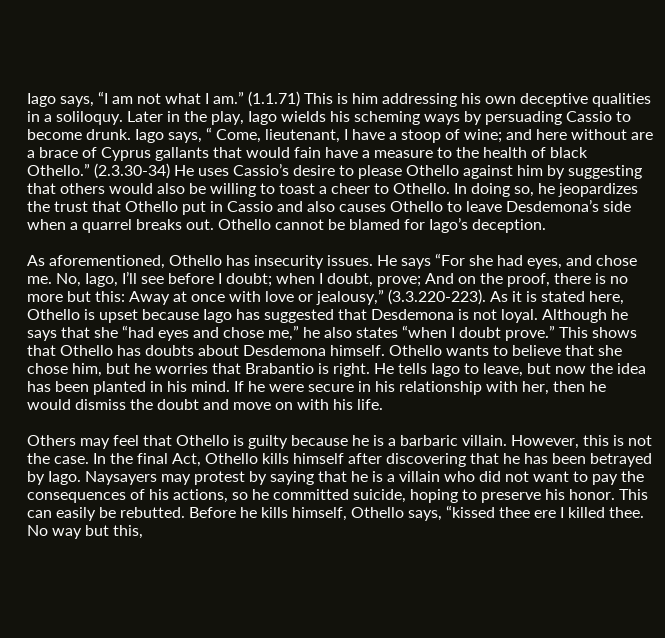Iago says, “I am not what I am.” (1.1.71) This is him addressing his own deceptive qualities in a soliloquy. Later in the play, Iago wields his scheming ways by persuading Cassio to become drunk. Iago says, “ Come, lieutenant, I have a stoop of wine; and here without are a brace of Cyprus gallants that would fain have a measure to the health of black Othello.” (2.3.30-34) He uses Cassio’s desire to please Othello against him by suggesting that others would also be willing to toast a cheer to Othello. In doing so, he jeopardizes the trust that Othello put in Cassio and also causes Othello to leave Desdemona’s side when a quarrel breaks out. Othello cannot be blamed for Iago’s deception.

As aforementioned, Othello has insecurity issues. He says “For she had eyes, and chose me. No, Iago, I’ll see before I doubt; when I doubt, prove; And on the proof, there is no more but this: Away at once with love or jealousy,” (3.3.220-223). As it is stated here, Othello is upset because Iago has suggested that Desdemona is not loyal. Although he says that she “had eyes and chose me,” he also states “when I doubt prove.” This shows that Othello has doubts about Desdemona himself. Othello wants to believe that she chose him, but he worries that Brabantio is right. He tells Iago to leave, but now the idea has been planted in his mind. If he were secure in his relationship with her, then he would dismiss the doubt and move on with his life.

Others may feel that Othello is guilty because he is a barbaric villain. However, this is not the case. In the final Act, Othello kills himself after discovering that he has been betrayed by Iago. Naysayers may protest by saying that he is a villain who did not want to pay the consequences of his actions, so he committed suicide, hoping to preserve his honor. This can easily be rebutted. Before he kills himself, Othello says, “kissed thee ere I killed thee. No way but this,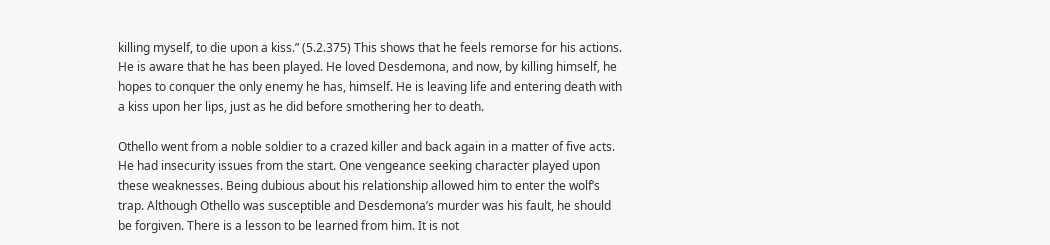killing myself, to die upon a kiss.” (5.2.375) This shows that he feels remorse for his actions. He is aware that he has been played. He loved Desdemona, and now, by killing himself, he hopes to conquer the only enemy he has, himself. He is leaving life and entering death with a kiss upon her lips, just as he did before smothering her to death.

Othello went from a noble soldier to a crazed killer and back again in a matter of five acts. He had insecurity issues from the start. One vengeance seeking character played upon these weaknesses. Being dubious about his relationship allowed him to enter the wolf’s trap. Although Othello was susceptible and Desdemona’s murder was his fault, he should be forgiven. There is a lesson to be learned from him. It is not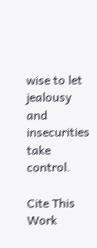wise to let jealousy and insecurities take control.

Cite This Work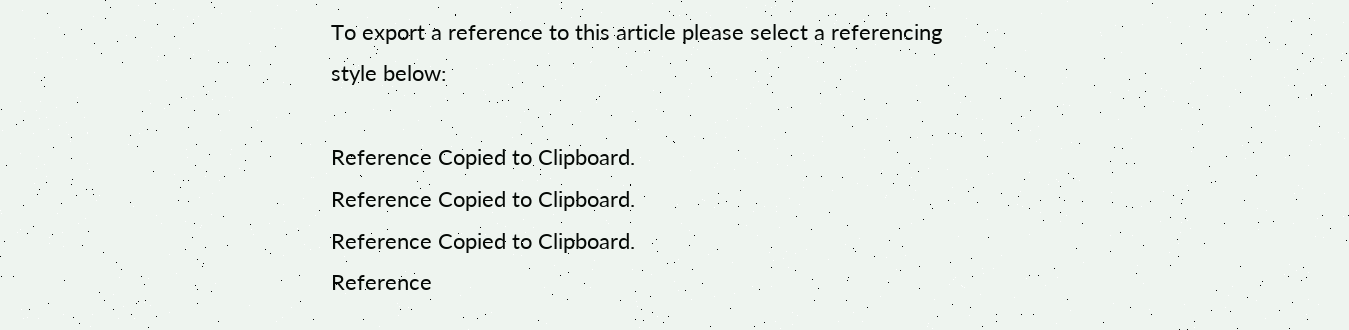To export a reference to this article please select a referencing style below:

Reference Copied to Clipboard.
Reference Copied to Clipboard.
Reference Copied to Clipboard.
Reference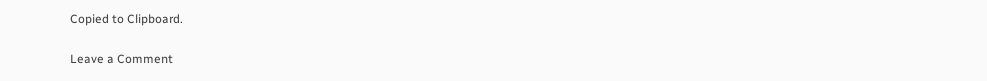Copied to Clipboard.

Leave a Comment